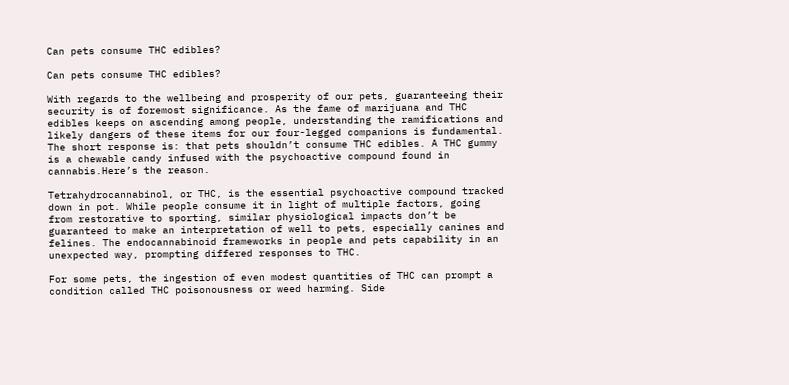Can pets consume THC edibles?

Can pets consume THC edibles?

With regards to the wellbeing and prosperity of our pets, guaranteeing their security is of foremost significance. As the fame of marijuana and THC edibles keeps on ascending among people, understanding the ramifications and likely dangers of these items for our four-legged companions is fundamental. The short response is: that pets shouldn’t consume THC edibles. A THC gummy is a chewable candy infused with the psychoactive compound found in cannabis.Here’s the reason.

Tetrahydrocannabinol, or THC, is the essential psychoactive compound tracked down in pot. While people consume it in light of multiple factors, going from restorative to sporting, similar physiological impacts don’t be guaranteed to make an interpretation of well to pets, especially canines and felines. The endocannabinoid frameworks in people and pets capability in an unexpected way, prompting differed responses to THC.

For some pets, the ingestion of even modest quantities of THC can prompt a condition called THC poisonousness or weed harming. Side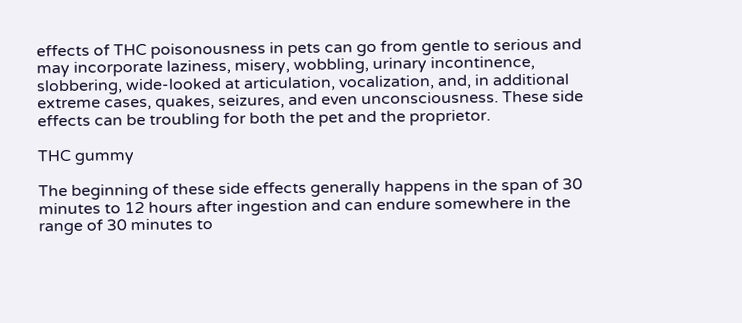effects of THC poisonousness in pets can go from gentle to serious and may incorporate laziness, misery, wobbling, urinary incontinence, slobbering, wide-looked at articulation, vocalization, and, in additional extreme cases, quakes, seizures, and even unconsciousness. These side effects can be troubling for both the pet and the proprietor.

THC gummy

The beginning of these side effects generally happens in the span of 30 minutes to 12 hours after ingestion and can endure somewhere in the range of 30 minutes to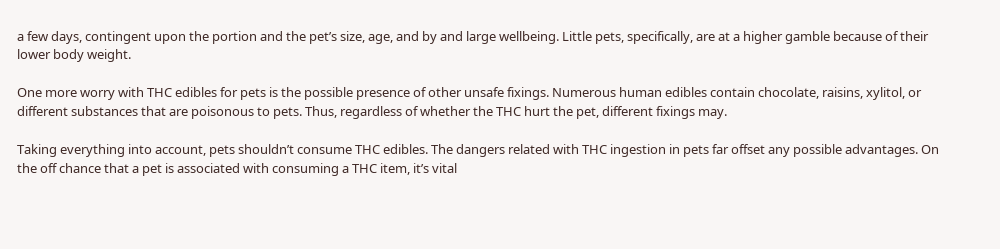a few days, contingent upon the portion and the pet’s size, age, and by and large wellbeing. Little pets, specifically, are at a higher gamble because of their lower body weight.

One more worry with THC edibles for pets is the possible presence of other unsafe fixings. Numerous human edibles contain chocolate, raisins, xylitol, or different substances that are poisonous to pets. Thus, regardless of whether the THC hurt the pet, different fixings may.

Taking everything into account, pets shouldn’t consume THC edibles. The dangers related with THC ingestion in pets far offset any possible advantages. On the off chance that a pet is associated with consuming a THC item, it’s vital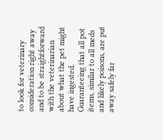to look for veterinary consideration right away and to be straightforward with the veterinarian about what the pet might have ingested. Guaranteeing that all pot items, similar to all meds and likely poisons, are put away safely far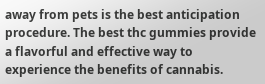away from pets is the best anticipation procedure. The best thc gummies provide a flavorful and effective way to experience the benefits of cannabis.